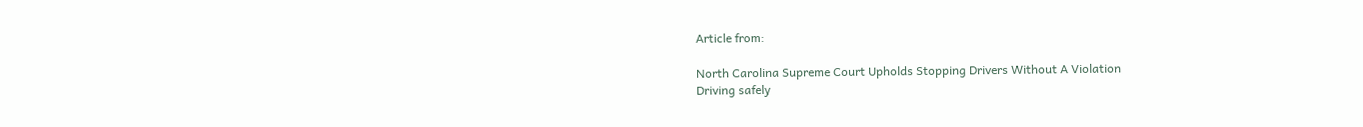Article from:

North Carolina Supreme Court Upholds Stopping Drivers Without A Violation
Driving safely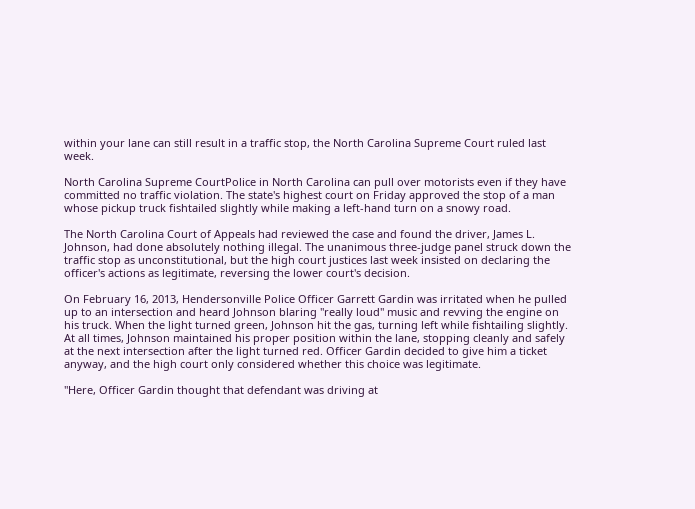within your lane can still result in a traffic stop, the North Carolina Supreme Court ruled last week.

North Carolina Supreme CourtPolice in North Carolina can pull over motorists even if they have committed no traffic violation. The state's highest court on Friday approved the stop of a man whose pickup truck fishtailed slightly while making a left-hand turn on a snowy road.

The North Carolina Court of Appeals had reviewed the case and found the driver, James L. Johnson, had done absolutely nothing illegal. The unanimous three-judge panel struck down the traffic stop as unconstitutional, but the high court justices last week insisted on declaring the officer's actions as legitimate, reversing the lower court's decision.

On February 16, 2013, Hendersonville Police Officer Garrett Gardin was irritated when he pulled up to an intersection and heard Johnson blaring "really loud" music and revving the engine on his truck. When the light turned green, Johnson hit the gas, turning left while fishtailing slightly. At all times, Johnson maintained his proper position within the lane, stopping cleanly and safely at the next intersection after the light turned red. Officer Gardin decided to give him a ticket anyway, and the high court only considered whether this choice was legitimate.

"Here, Officer Gardin thought that defendant was driving at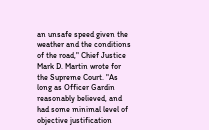an unsafe speed given the weather and the conditions of the road," Chief Justice Mark D. Martin wrote for the Supreme Court. "As long as Officer Gardin reasonably believed, and had some minimal level of objective justification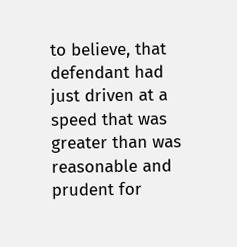to believe, that defendant had just driven at a speed that was greater than was reasonable and prudent for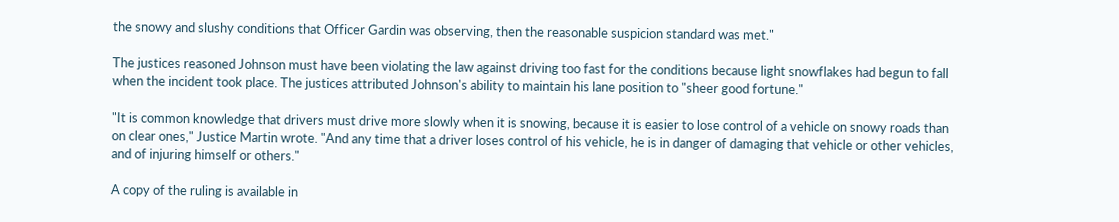the snowy and slushy conditions that Officer Gardin was observing, then the reasonable suspicion standard was met."

The justices reasoned Johnson must have been violating the law against driving too fast for the conditions because light snowflakes had begun to fall when the incident took place. The justices attributed Johnson's ability to maintain his lane position to "sheer good fortune."

"It is common knowledge that drivers must drive more slowly when it is snowing, because it is easier to lose control of a vehicle on snowy roads than on clear ones," Justice Martin wrote. "And any time that a driver loses control of his vehicle, he is in danger of damaging that vehicle or other vehicles, and of injuring himself or others."

A copy of the ruling is available in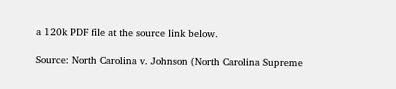a 120k PDF file at the source link below.

Source: North Carolina v. Johnson (North Carolina Supreme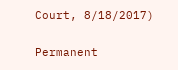Court, 8/18/2017)

Permanent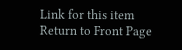Link for this item
Return to Front Page